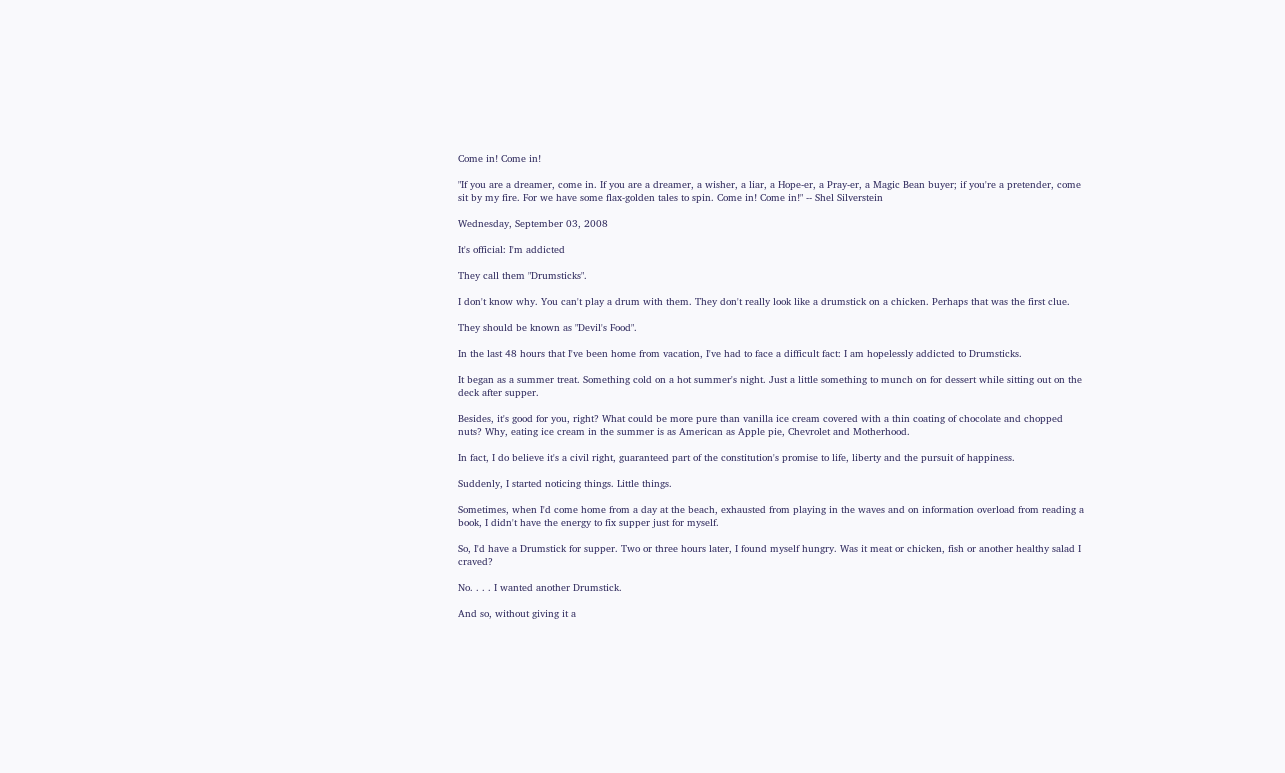Come in! Come in!

"If you are a dreamer, come in. If you are a dreamer, a wisher, a liar, a Hope-er, a Pray-er, a Magic Bean buyer; if you're a pretender, come sit by my fire. For we have some flax-golden tales to spin. Come in! Come in!" -- Shel Silverstein

Wednesday, September 03, 2008

It's official: I'm addicted

They call them "Drumsticks".

I don't know why. You can't play a drum with them. They don't really look like a drumstick on a chicken. Perhaps that was the first clue.

They should be known as "Devil's Food".

In the last 48 hours that I've been home from vacation, I've had to face a difficult fact: I am hopelessly addicted to Drumsticks.

It began as a summer treat. Something cold on a hot summer's night. Just a little something to munch on for dessert while sitting out on the deck after supper.

Besides, it's good for you, right? What could be more pure than vanilla ice cream covered with a thin coating of chocolate and chopped nuts? Why, eating ice cream in the summer is as American as Apple pie, Chevrolet and Motherhood.

In fact, I do believe it's a civil right, guaranteed part of the constitution's promise to life, liberty and the pursuit of happiness.

Suddenly, I started noticing things. Little things.

Sometimes, when I'd come home from a day at the beach, exhausted from playing in the waves and on information overload from reading a book, I didn't have the energy to fix supper just for myself.

So, I'd have a Drumstick for supper. Two or three hours later, I found myself hungry. Was it meat or chicken, fish or another healthy salad I craved?

No. . . . I wanted another Drumstick.

And so, without giving it a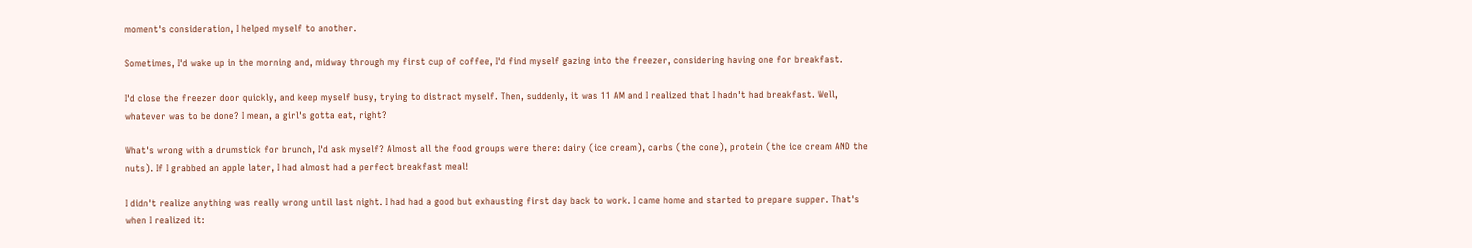moment's consideration, I helped myself to another.

Sometimes, I'd wake up in the morning and, midway through my first cup of coffee, I'd find myself gazing into the freezer, considering having one for breakfast.

I'd close the freezer door quickly, and keep myself busy, trying to distract myself. Then, suddenly, it was 11 AM and I realized that I hadn't had breakfast. Well, whatever was to be done? I mean, a girl's gotta eat, right?

What's wrong with a drumstick for brunch, I'd ask myself? Almost all the food groups were there: dairy (ice cream), carbs (the cone), protein (the ice cream AND the nuts). If I grabbed an apple later, I had almost had a perfect breakfast meal!

I didn't realize anything was really wrong until last night. I had had a good but exhausting first day back to work. I came home and started to prepare supper. That's when I realized it: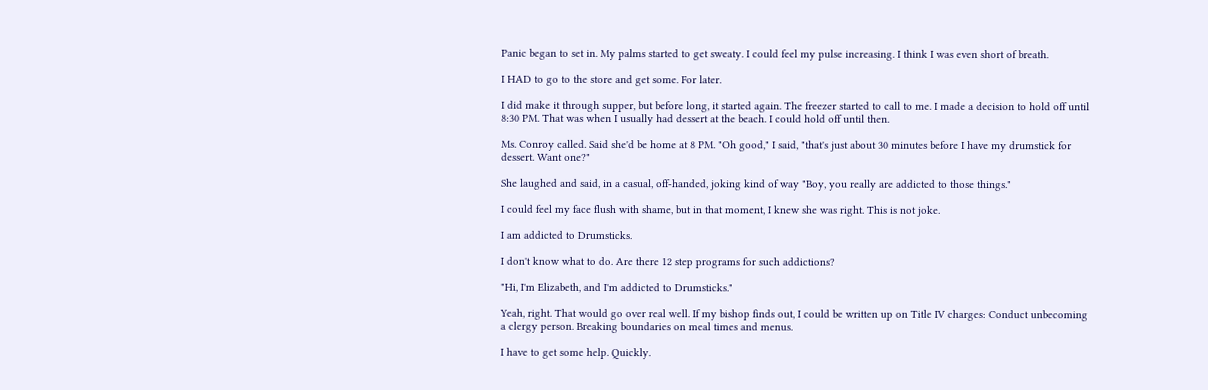Panic began to set in. My palms started to get sweaty. I could feel my pulse increasing. I think I was even short of breath.

I HAD to go to the store and get some. For later.

I did make it through supper, but before long, it started again. The freezer started to call to me. I made a decision to hold off until 8:30 PM. That was when I usually had dessert at the beach. I could hold off until then.

Ms. Conroy called. Said she'd be home at 8 PM. "Oh good," I said, "that's just about 30 minutes before I have my drumstick for dessert. Want one?"

She laughed and said, in a casual, off-handed, joking kind of way "Boy, you really are addicted to those things."

I could feel my face flush with shame, but in that moment, I knew she was right. This is not joke.

I am addicted to Drumsticks.

I don't know what to do. Are there 12 step programs for such addictions?

"Hi, I'm Elizabeth, and I'm addicted to Drumsticks."

Yeah, right. That would go over real well. If my bishop finds out, I could be written up on Title IV charges: Conduct unbecoming a clergy person. Breaking boundaries on meal times and menus.

I have to get some help. Quickly.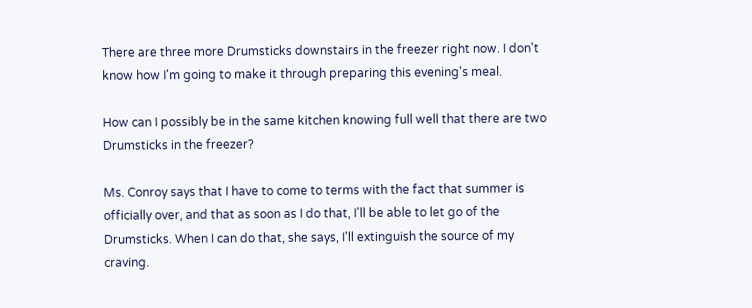There are three more Drumsticks downstairs in the freezer right now. I don't know how I'm going to make it through preparing this evening's meal.

How can I possibly be in the same kitchen knowing full well that there are two Drumsticks in the freezer?

Ms. Conroy says that I have to come to terms with the fact that summer is officially over, and that as soon as I do that, I'll be able to let go of the Drumsticks. When I can do that, she says, I'll extinguish the source of my craving.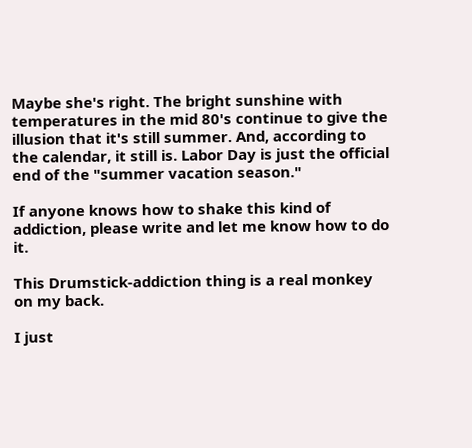Maybe she's right. The bright sunshine with temperatures in the mid 80's continue to give the illusion that it's still summer. And, according to the calendar, it still is. Labor Day is just the official end of the "summer vacation season."

If anyone knows how to shake this kind of addiction, please write and let me know how to do it.

This Drumstick-addiction thing is a real monkey on my back.

I just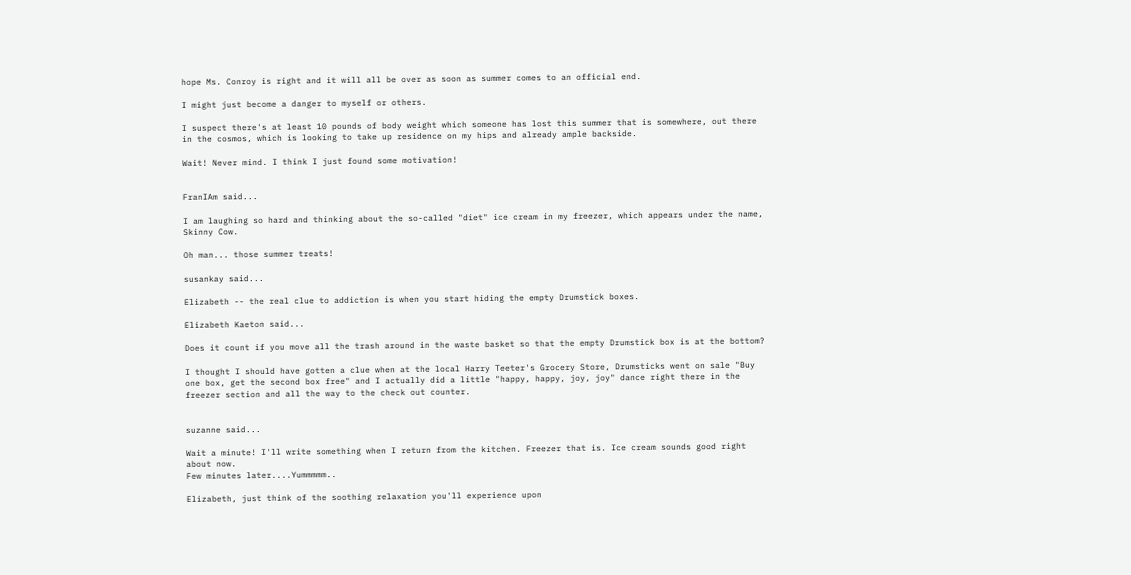hope Ms. Conroy is right and it will all be over as soon as summer comes to an official end.

I might just become a danger to myself or others.

I suspect there's at least 10 pounds of body weight which someone has lost this summer that is somewhere, out there in the cosmos, which is looking to take up residence on my hips and already ample backside.

Wait! Never mind. I think I just found some motivation!


FranIAm said...

I am laughing so hard and thinking about the so-called "diet" ice cream in my freezer, which appears under the name, Skinny Cow.

Oh man... those summer treats!

susankay said...

Elizabeth -- the real clue to addiction is when you start hiding the empty Drumstick boxes.

Elizabeth Kaeton said...

Does it count if you move all the trash around in the waste basket so that the empty Drumstick box is at the bottom?

I thought I should have gotten a clue when at the local Harry Teeter's Grocery Store, Drumsticks went on sale "Buy one box, get the second box free" and I actually did a little "happy, happy, joy, joy" dance right there in the freezer section and all the way to the check out counter.


suzanne said...

Wait a minute! I'll write something when I return from the kitchen. Freezer that is. Ice cream sounds good right about now.
Few minutes later....Yummmmm..

Elizabeth, just think of the soothing relaxation you'll experience upon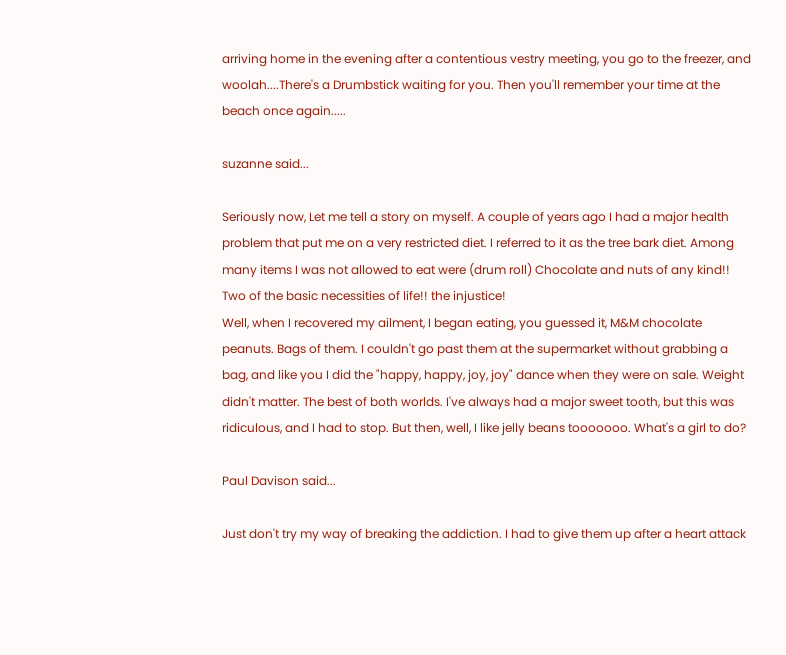arriving home in the evening after a contentious vestry meeting, you go to the freezer, and woolah....There's a Drumbstick waiting for you. Then you'll remember your time at the beach once again.....

suzanne said...

Seriously now, Let me tell a story on myself. A couple of years ago I had a major health problem that put me on a very restricted diet. I referred to it as the tree bark diet. Among many items I was not allowed to eat were (drum roll) Chocolate and nuts of any kind!! Two of the basic necessities of life!! the injustice!
Well, when I recovered my ailment, I began eating, you guessed it, M&M chocolate peanuts. Bags of them. I couldn't go past them at the supermarket without grabbing a bag, and like you I did the "happy, happy, joy, joy" dance when they were on sale. Weight didn't matter. The best of both worlds. I've always had a major sweet tooth, but this was ridiculous, and I had to stop. But then, well, I like jelly beans tooooooo. What's a girl to do?

Paul Davison said...

Just don't try my way of breaking the addiction. I had to give them up after a heart attack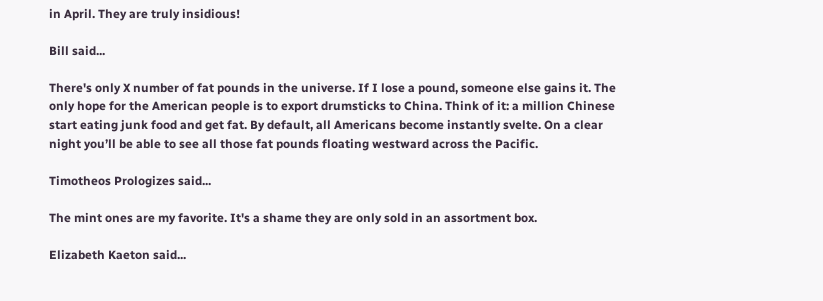in April. They are truly insidious!

Bill said...

There's only X number of fat pounds in the universe. If I lose a pound, someone else gains it. The only hope for the American people is to export drumsticks to China. Think of it: a million Chinese start eating junk food and get fat. By default, all Americans become instantly svelte. On a clear night you’ll be able to see all those fat pounds floating westward across the Pacific.

Timotheos Prologizes said...

The mint ones are my favorite. It's a shame they are only sold in an assortment box.

Elizabeth Kaeton said...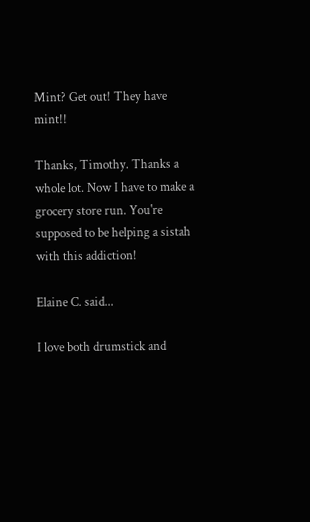Mint? Get out! They have mint!!

Thanks, Timothy. Thanks a whole lot. Now I have to make a grocery store run. You're supposed to be helping a sistah with this addiction!

Elaine C. said...

I love both drumstick and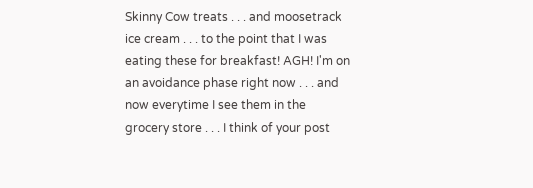Skinny Cow treats . . . and moosetrack ice cream . . . to the point that I was eating these for breakfast! AGH! I'm on an avoidance phase right now . . . and now everytime I see them in the grocery store . . . I think of your post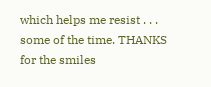which helps me resist . . . some of the time. THANKS for the smiles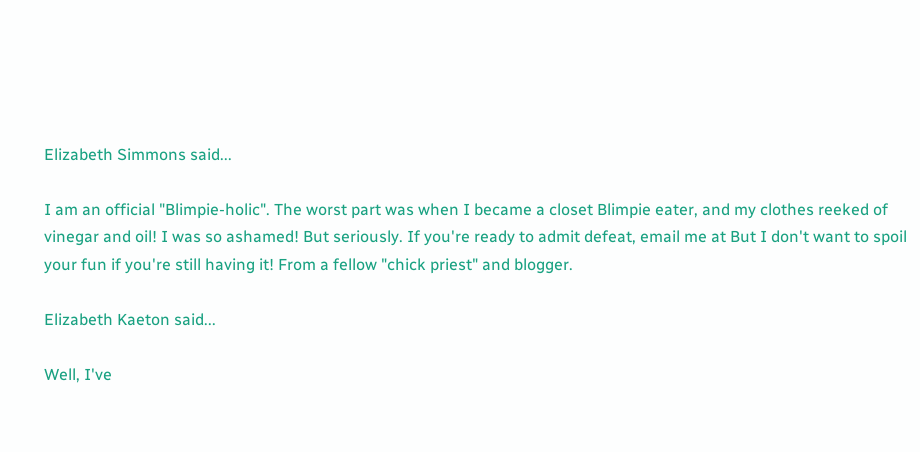Elizabeth Simmons said...

I am an official "Blimpie-holic". The worst part was when I became a closet Blimpie eater, and my clothes reeked of vinegar and oil! I was so ashamed! But seriously. If you're ready to admit defeat, email me at But I don't want to spoil your fun if you're still having it! From a fellow "chick priest" and blogger.

Elizabeth Kaeton said...

Well, I've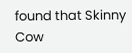found that Skinny Cow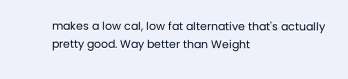makes a low cal, low fat alternative that's actually pretty good. Way better than Weight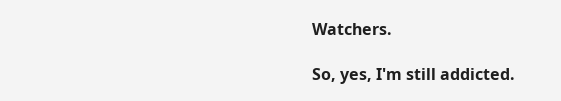Watchers.

So, yes, I'm still addicted.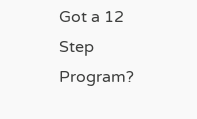Got a 12 Step Program?